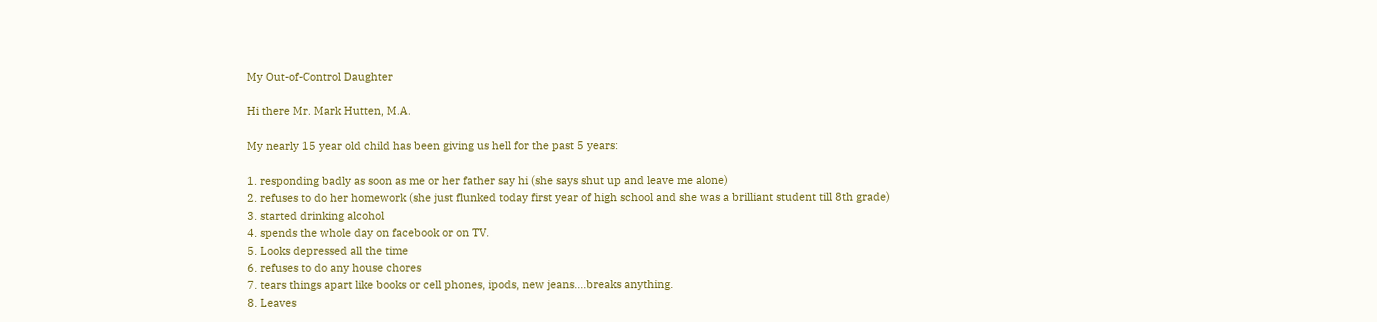My Out-of-Control Daughter

Hi there Mr. Mark Hutten, M.A.

My nearly 15 year old child has been giving us hell for the past 5 years:

1. responding badly as soon as me or her father say hi (she says shut up and leave me alone)
2. refuses to do her homework (she just flunked today first year of high school and she was a brilliant student till 8th grade)
3. started drinking alcohol
4. spends the whole day on facebook or on TV.
5. Looks depressed all the time
6. refuses to do any house chores
7. tears things apart like books or cell phones, ipods, new jeans....breaks anything.
8. Leaves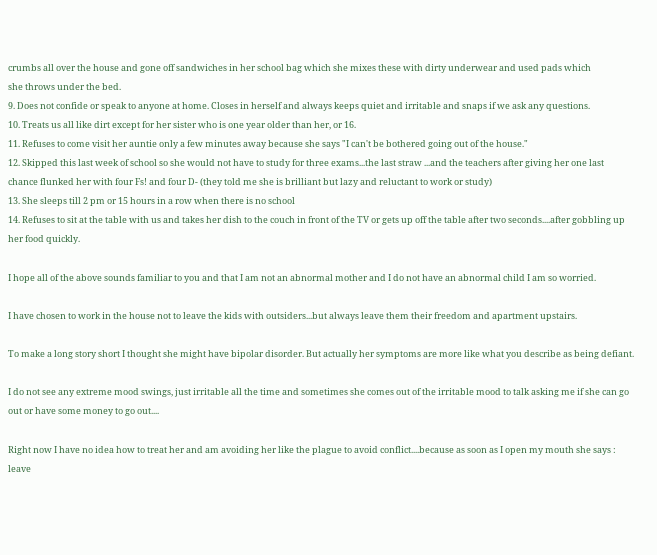crumbs all over the house and gone off sandwiches in her school bag which she mixes these with dirty underwear and used pads which
she throws under the bed.
9. Does not confide or speak to anyone at home. Closes in herself and always keeps quiet and irritable and snaps if we ask any questions.
10. Treats us all like dirt except for her sister who is one year older than her, or 16.
11. Refuses to come visit her auntie only a few minutes away because she says "I can't be bothered going out of the house."
12. Skipped this last week of school so she would not have to study for three exams...the last straw ...and the teachers after giving her one last chance flunked her with four Fs! and four D- (they told me she is brilliant but lazy and reluctant to work or study)
13. She sleeps till 2 pm or 15 hours in a row when there is no school
14. Refuses to sit at the table with us and takes her dish to the couch in front of the TV or gets up off the table after two seconds....after gobbling up her food quickly.

I hope all of the above sounds familiar to you and that I am not an abnormal mother and I do not have an abnormal child I am so worried.

I have chosen to work in the house not to leave the kids with outsiders...but always leave them their freedom and apartment upstairs.

To make a long story short I thought she might have bipolar disorder. But actually her symptoms are more like what you describe as being defiant.

I do not see any extreme mood swings, just irritable all the time and sometimes she comes out of the irritable mood to talk asking me if she can go out or have some money to go out....

Right now I have no idea how to treat her and am avoiding her like the plague to avoid conflict....because as soon as I open my mouth she says : leave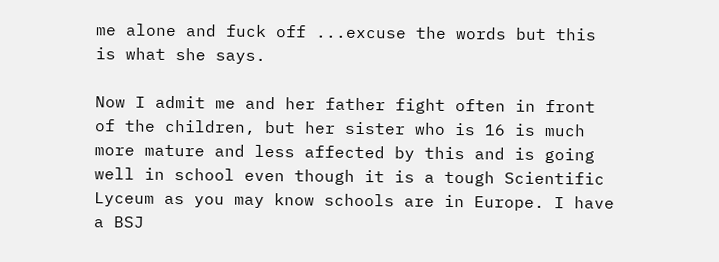me alone and fuck off ...excuse the words but this is what she says.

Now I admit me and her father fight often in front of the children, but her sister who is 16 is much more mature and less affected by this and is going well in school even though it is a tough Scientific Lyceum as you may know schools are in Europe. I have a BSJ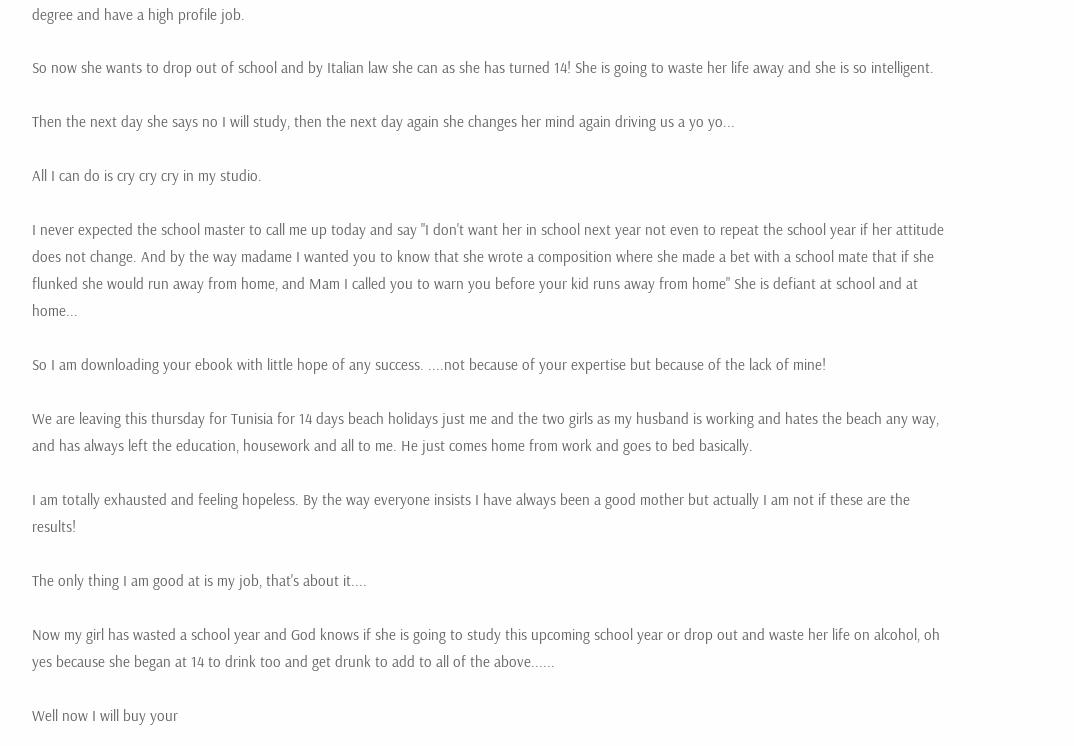degree and have a high profile job.

So now she wants to drop out of school and by Italian law she can as she has turned 14! She is going to waste her life away and she is so intelligent.

Then the next day she says no I will study, then the next day again she changes her mind again driving us a yo yo...

All I can do is cry cry cry in my studio.

I never expected the school master to call me up today and say "I don't want her in school next year not even to repeat the school year if her attitude does not change. And by the way madame I wanted you to know that she wrote a composition where she made a bet with a school mate that if she flunked she would run away from home, and Mam I called you to warn you before your kid runs away from home" She is defiant at school and at home...

So I am downloading your ebook with little hope of any success. ....not because of your expertise but because of the lack of mine!

We are leaving this thursday for Tunisia for 14 days beach holidays just me and the two girls as my husband is working and hates the beach any way, and has always left the education, housework and all to me. He just comes home from work and goes to bed basically.

I am totally exhausted and feeling hopeless. By the way everyone insists I have always been a good mother but actually I am not if these are the results!

The only thing I am good at is my job, that's about it....

Now my girl has wasted a school year and God knows if she is going to study this upcoming school year or drop out and waste her life on alcohol, oh yes because she began at 14 to drink too and get drunk to add to all of the above......

Well now I will buy your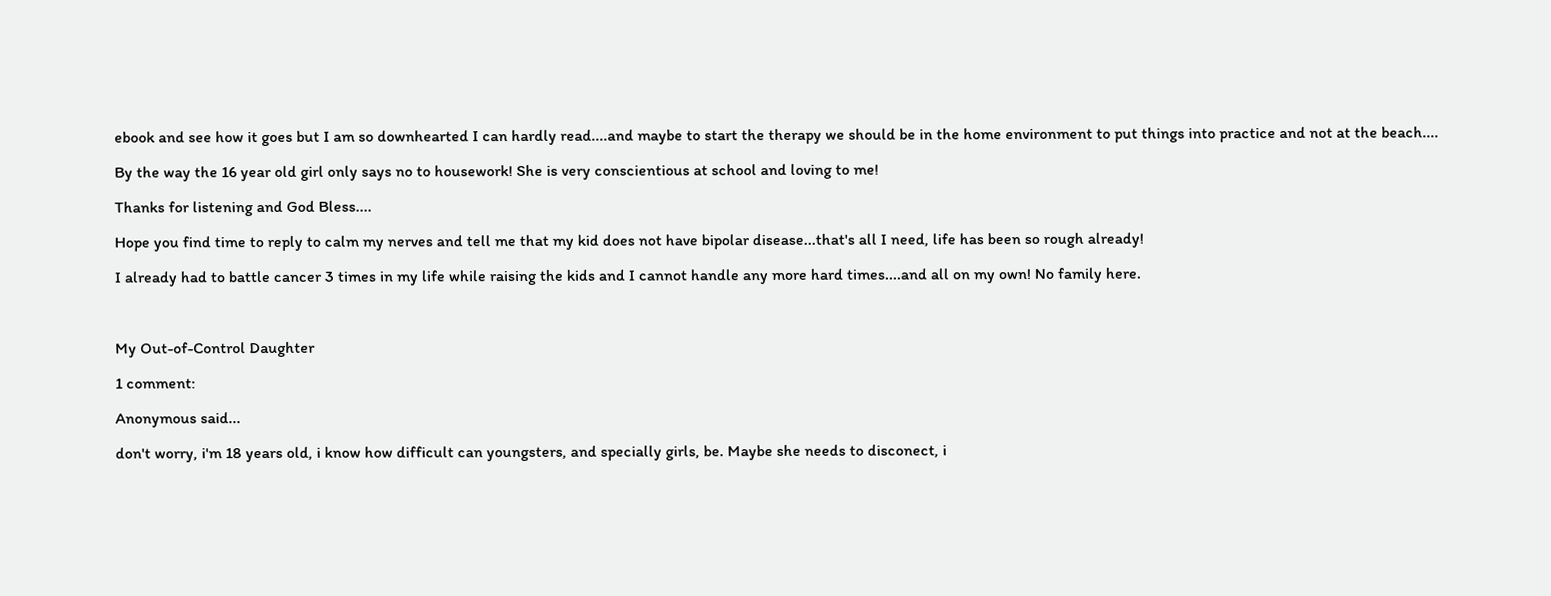ebook and see how it goes but I am so downhearted I can hardly read....and maybe to start the therapy we should be in the home environment to put things into practice and not at the beach....

By the way the 16 year old girl only says no to housework! She is very conscientious at school and loving to me!

Thanks for listening and God Bless....

Hope you find time to reply to calm my nerves and tell me that my kid does not have bipolar disease...that's all I need, life has been so rough already!

I already had to battle cancer 3 times in my life while raising the kids and I cannot handle any more hard times....and all on my own! No family here.



My Out-of-Control Daughter

1 comment:

Anonymous said...

don't worry, i'm 18 years old, i know how difficult can youngsters, and specially girls, be. Maybe she needs to disconect, i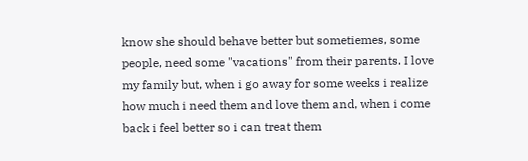know she should behave better but sometiemes, some people, need some "vacations" from their parents. I love my family but, when i go away for some weeks i realize how much i need them and love them and, when i come back i feel better so i can treat them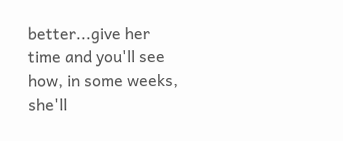better...give her time and you'll see how, in some weeks, she'll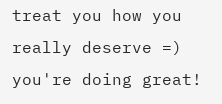treat you how you really deserve =)
you're doing great!